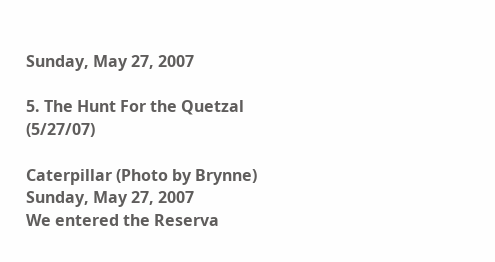Sunday, May 27, 2007

5. The Hunt For the Quetzal (5/27/07)

Caterpillar (Photo by Brynne)
Sunday, May 27, 2007
We entered the Reserva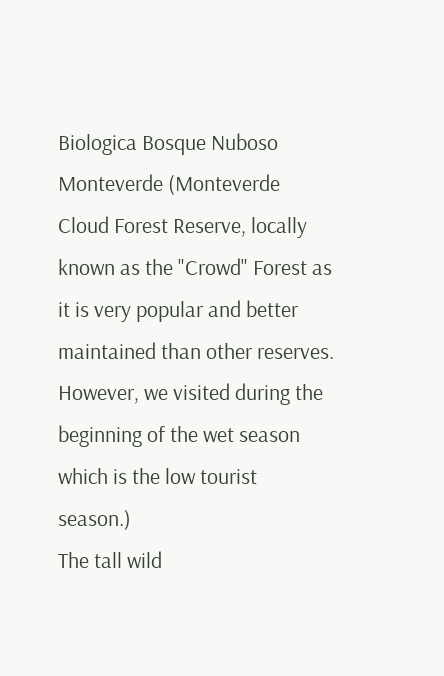Biologica Bosque Nuboso Monteverde (Monteverde Cloud Forest Reserve, locally known as the "Crowd" Forest as it is very popular and better maintained than other reserves. However, we visited during the beginning of the wet season which is the low tourist season.)
The tall wild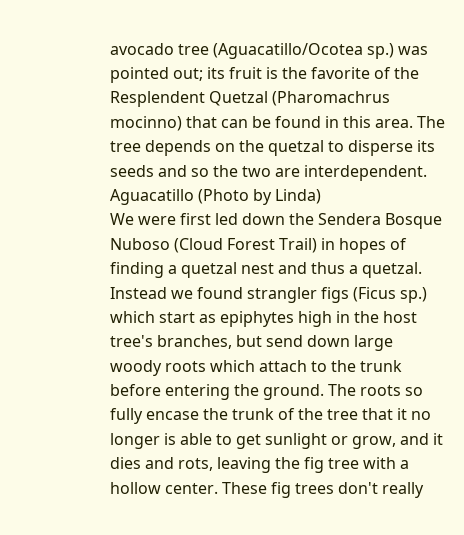avocado tree (Aguacatillo/Ocotea sp.) was pointed out; its fruit is the favorite of the Resplendent Quetzal (Pharomachrus mocinno) that can be found in this area. The tree depends on the quetzal to disperse its seeds and so the two are interdependent.
Aguacatillo (Photo by Linda)
We were first led down the Sendera Bosque Nuboso (Cloud Forest Trail) in hopes of finding a quetzal nest and thus a quetzal. Instead we found strangler figs (Ficus sp.) which start as epiphytes high in the host tree's branches, but send down large woody roots which attach to the trunk before entering the ground. The roots so fully encase the trunk of the tree that it no longer is able to get sunlight or grow, and it dies and rots, leaving the fig tree with a hollow center. These fig trees don't really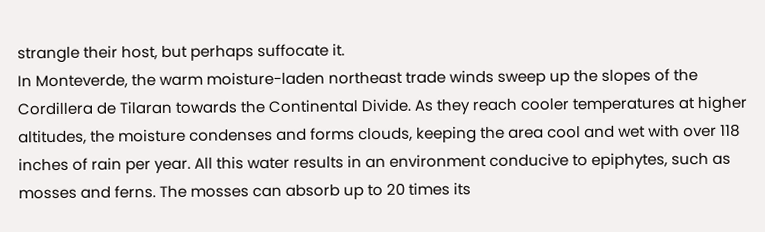strangle their host, but perhaps suffocate it.
In Monteverde, the warm moisture-laden northeast trade winds sweep up the slopes of the Cordillera de Tilaran towards the Continental Divide. As they reach cooler temperatures at higher altitudes, the moisture condenses and forms clouds, keeping the area cool and wet with over 118 inches of rain per year. All this water results in an environment conducive to epiphytes, such as mosses and ferns. The mosses can absorb up to 20 times its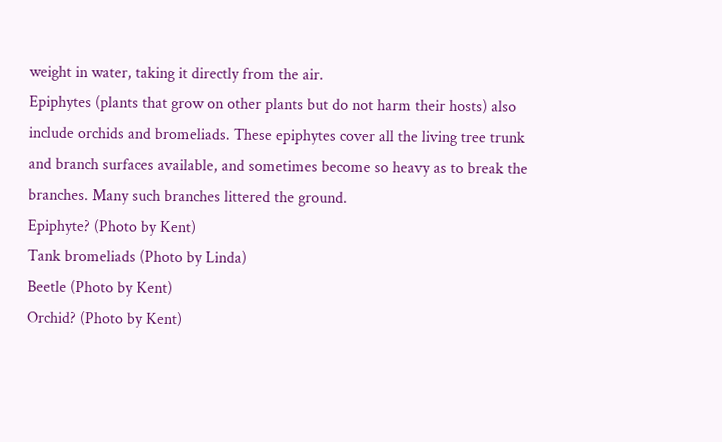weight in water, taking it directly from the air.
Epiphytes (plants that grow on other plants but do not harm their hosts) also include orchids and bromeliads. These epiphytes cover all the living tree trunk and branch surfaces available, and sometimes become so heavy as to break the branches. Many such branches littered the ground.
Epiphyte? (Photo by Kent)
Tank bromeliads (Photo by Linda)
Beetle (Photo by Kent)
Orchid? (Photo by Kent)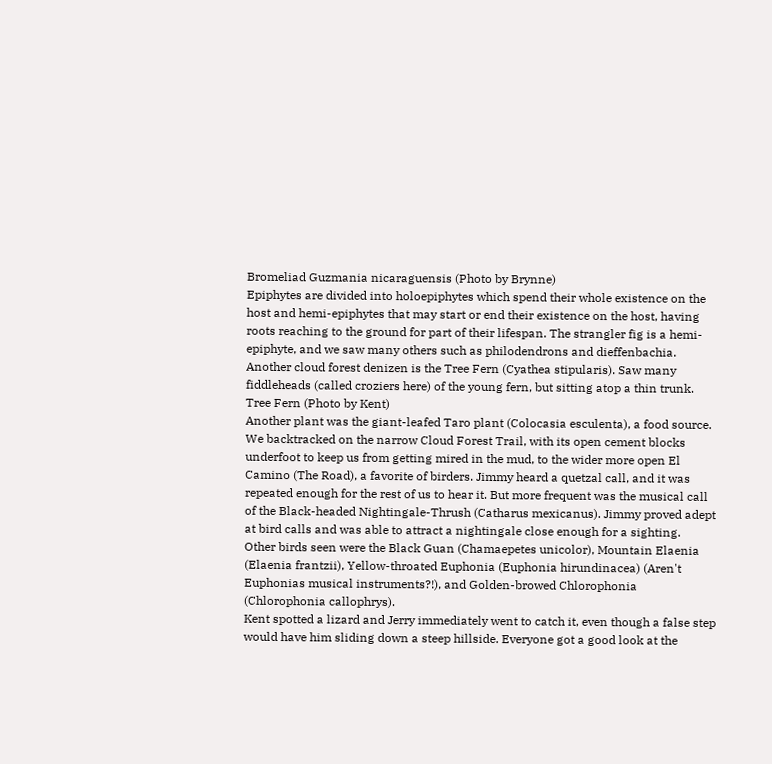Bromeliad Guzmania nicaraguensis (Photo by Brynne)
Epiphytes are divided into holoepiphytes which spend their whole existence on the host and hemi-epiphytes that may start or end their existence on the host, having roots reaching to the ground for part of their lifespan. The strangler fig is a hemi-epiphyte, and we saw many others such as philodendrons and dieffenbachia.
Another cloud forest denizen is the Tree Fern (Cyathea stipularis). Saw many fiddleheads (called croziers here) of the young fern, but sitting atop a thin trunk.
Tree Fern (Photo by Kent)
Another plant was the giant-leafed Taro plant (Colocasia esculenta), a food source.
We backtracked on the narrow Cloud Forest Trail, with its open cement blocks underfoot to keep us from getting mired in the mud, to the wider more open El Camino (The Road), a favorite of birders. Jimmy heard a quetzal call, and it was repeated enough for the rest of us to hear it. But more frequent was the musical call of the Black-headed Nightingale-Thrush (Catharus mexicanus). Jimmy proved adept at bird calls and was able to attract a nightingale close enough for a sighting.
Other birds seen were the Black Guan (Chamaepetes unicolor), Mountain Elaenia (Elaenia frantzii), Yellow-throated Euphonia (Euphonia hirundinacea) (Aren't Euphonias musical instruments?!), and Golden-browed Chlorophonia (Chlorophonia callophrys).
Kent spotted a lizard and Jerry immediately went to catch it, even though a false step would have him sliding down a steep hillside. Everyone got a good look at the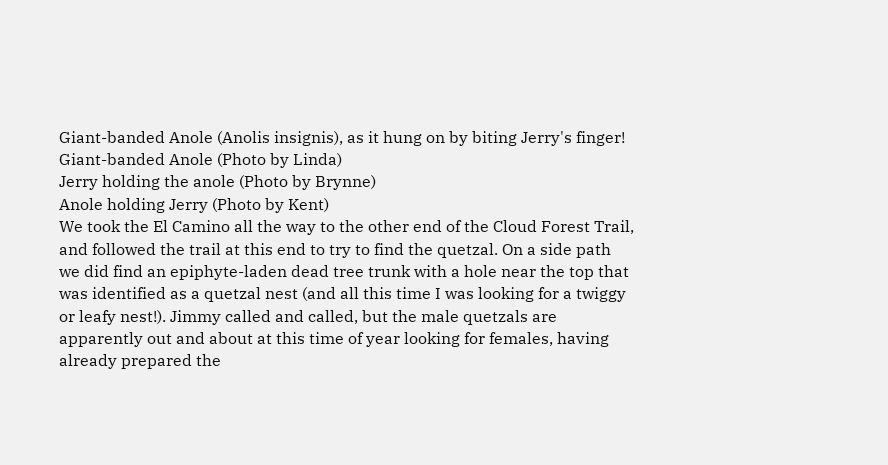Giant-banded Anole (Anolis insignis), as it hung on by biting Jerry's finger!
Giant-banded Anole (Photo by Linda)
Jerry holding the anole (Photo by Brynne)
Anole holding Jerry (Photo by Kent)
We took the El Camino all the way to the other end of the Cloud Forest Trail, and followed the trail at this end to try to find the quetzal. On a side path we did find an epiphyte-laden dead tree trunk with a hole near the top that was identified as a quetzal nest (and all this time I was looking for a twiggy or leafy nest!). Jimmy called and called, but the male quetzals are apparently out and about at this time of year looking for females, having already prepared the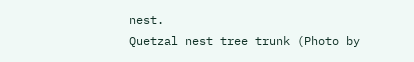nest.
Quetzal nest tree trunk (Photo by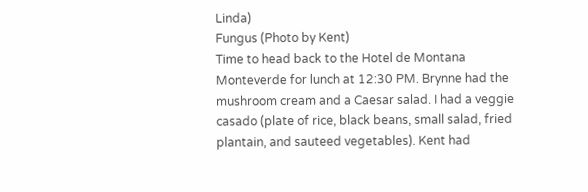Linda)
Fungus (Photo by Kent)
Time to head back to the Hotel de Montana Monteverde for lunch at 12:30 PM. Brynne had the mushroom cream and a Caesar salad. I had a veggie casado (plate of rice, black beans, small salad, fried plantain, and sauteed vegetables). Kent had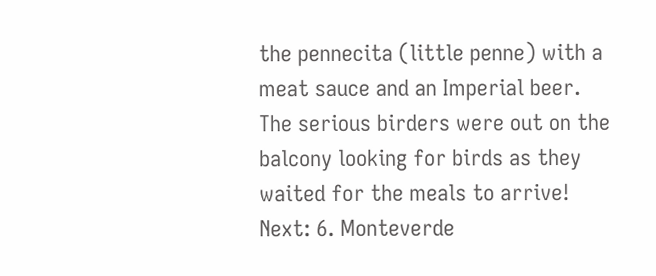the pennecita (little penne) with a meat sauce and an Imperial beer.
The serious birders were out on the balcony looking for birds as they waited for the meals to arrive!
Next: 6. Monteverde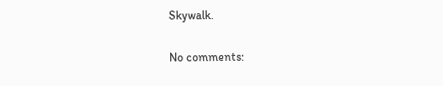Skywalk.

No comments: